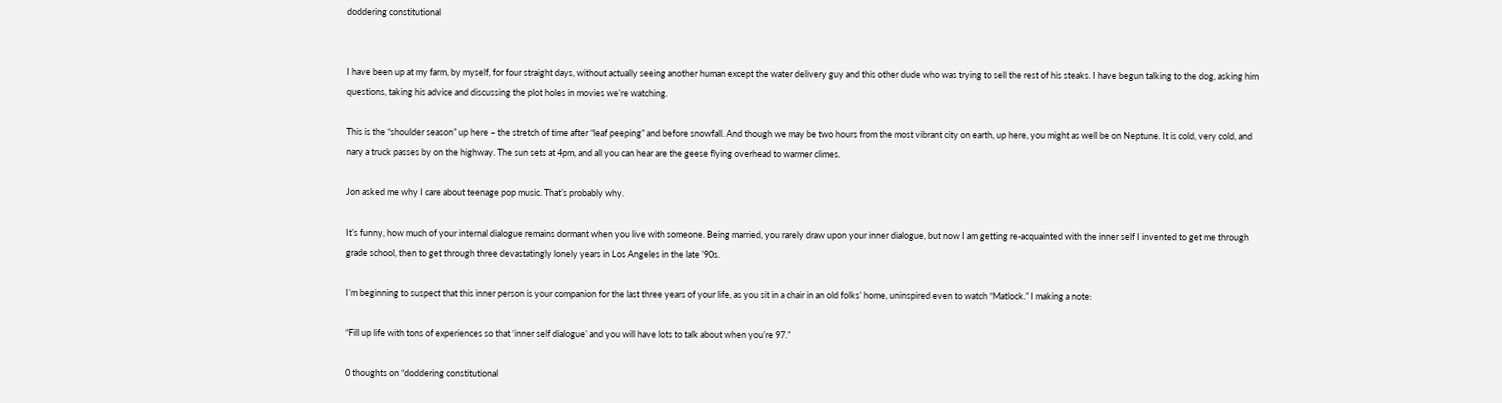doddering constitutional


I have been up at my farm, by myself, for four straight days, without actually seeing another human except the water delivery guy and this other dude who was trying to sell the rest of his steaks. I have begun talking to the dog, asking him questions, taking his advice and discussing the plot holes in movies we’re watching.

This is the “shoulder season” up here – the stretch of time after “leaf peeping” and before snowfall. And though we may be two hours from the most vibrant city on earth, up here, you might as well be on Neptune. It is cold, very cold, and nary a truck passes by on the highway. The sun sets at 4pm, and all you can hear are the geese flying overhead to warmer climes.

Jon asked me why I care about teenage pop music. That’s probably why.

It’s funny, how much of your internal dialogue remains dormant when you live with someone. Being married, you rarely draw upon your inner dialogue, but now I am getting re-acquainted with the inner self I invented to get me through grade school, then to get through three devastatingly lonely years in Los Angeles in the late ’90s.

I’m beginning to suspect that this inner person is your companion for the last three years of your life, as you sit in a chair in an old folks’ home, uninspired even to watch “Matlock.” I making a note:

“Fill up life with tons of experiences so that ‘inner self dialogue’ and you will have lots to talk about when you’re 97.”

0 thoughts on “doddering constitutional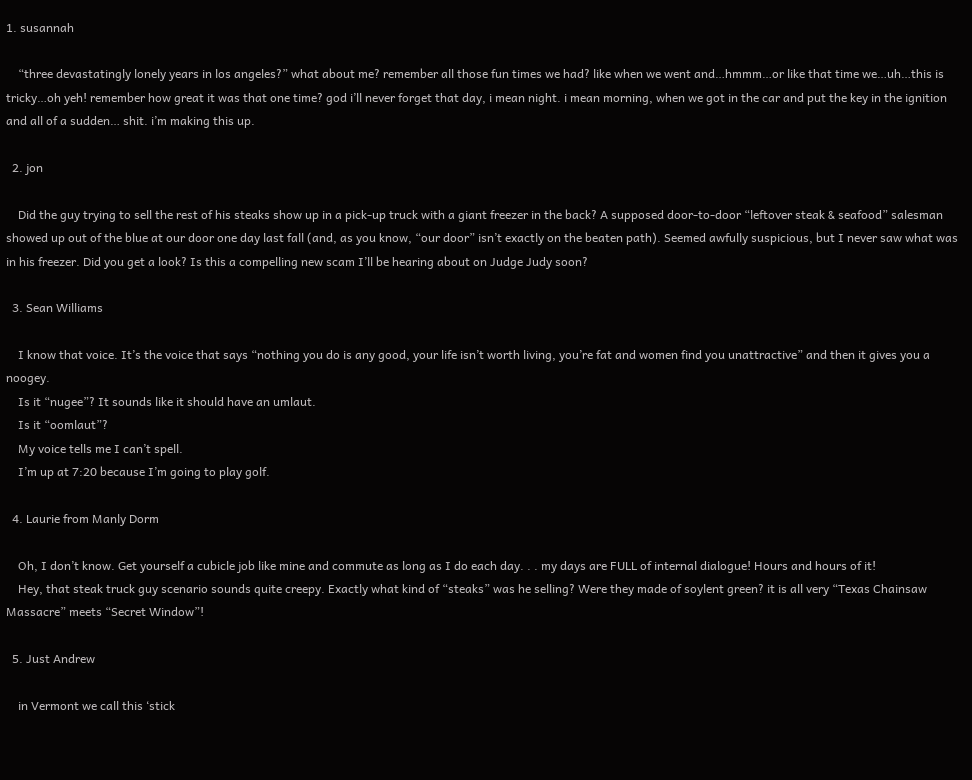1. susannah

    “three devastatingly lonely years in los angeles?” what about me? remember all those fun times we had? like when we went and…hmmm…or like that time we…uh…this is tricky…oh yeh! remember how great it was that one time? god i’ll never forget that day, i mean night. i mean morning, when we got in the car and put the key in the ignition and all of a sudden… shit. i’m making this up.

  2. jon

    Did the guy trying to sell the rest of his steaks show up in a pick-up truck with a giant freezer in the back? A supposed door-to-door “leftover steak & seafood” salesman showed up out of the blue at our door one day last fall (and, as you know, “our door” isn’t exactly on the beaten path). Seemed awfully suspicious, but I never saw what was in his freezer. Did you get a look? Is this a compelling new scam I’ll be hearing about on Judge Judy soon?

  3. Sean Williams

    I know that voice. It’s the voice that says “nothing you do is any good, your life isn’t worth living, you’re fat and women find you unattractive” and then it gives you a noogey.
    Is it “nugee”? It sounds like it should have an umlaut.
    Is it “oomlaut”?
    My voice tells me I can’t spell.
    I’m up at 7:20 because I’m going to play golf.

  4. Laurie from Manly Dorm

    Oh, I don’t know. Get yourself a cubicle job like mine and commute as long as I do each day. . . my days are FULL of internal dialogue! Hours and hours of it!
    Hey, that steak truck guy scenario sounds quite creepy. Exactly what kind of “steaks” was he selling? Were they made of soylent green? it is all very “Texas Chainsaw Massacre” meets “Secret Window”!

  5. Just Andrew

    in Vermont we call this ‘stick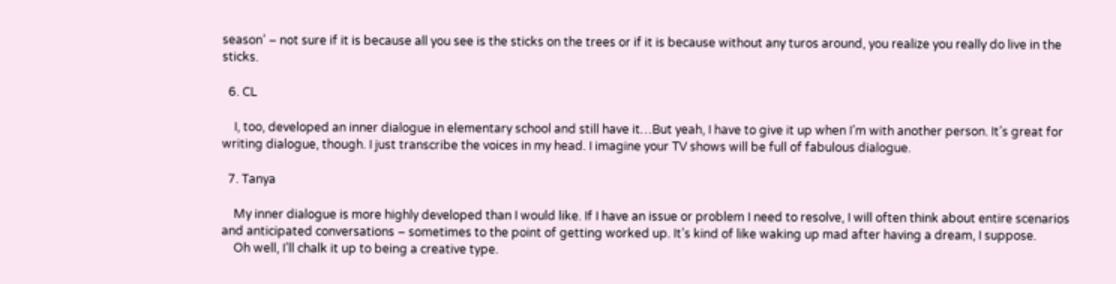season’ – not sure if it is because all you see is the sticks on the trees or if it is because without any turos around, you realize you really do live in the sticks.

  6. CL

    I, too, developed an inner dialogue in elementary school and still have it…But yeah, I have to give it up when I’m with another person. It’s great for writing dialogue, though. I just transcribe the voices in my head. I imagine your TV shows will be full of fabulous dialogue.

  7. Tanya

    My inner dialogue is more highly developed than I would like. If I have an issue or problem I need to resolve, I will often think about entire scenarios and anticipated conversations – sometimes to the point of getting worked up. It’s kind of like waking up mad after having a dream, I suppose.
    Oh well, I’ll chalk it up to being a creative type.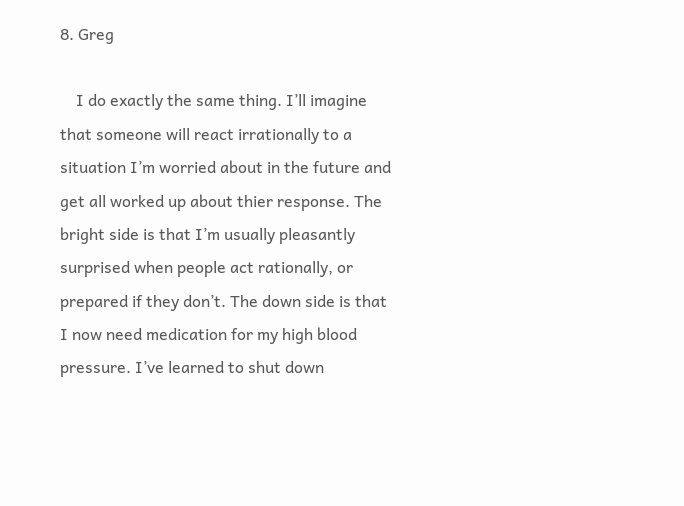8. Greg

    I do exactly the same thing. I’ll imagine that someone will react irrationally to a situation I’m worried about in the future and get all worked up about thier response. The bright side is that I’m usually pleasantly surprised when people act rationally, or prepared if they don’t. The down side is that I now need medication for my high blood pressure. I’ve learned to shut down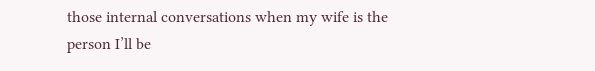those internal conversations when my wife is the person I’ll be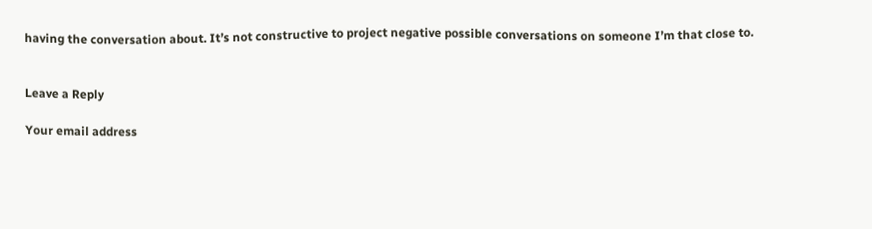having the conversation about. It’s not constructive to project negative possible conversations on someone I’m that close to.


Leave a Reply

Your email address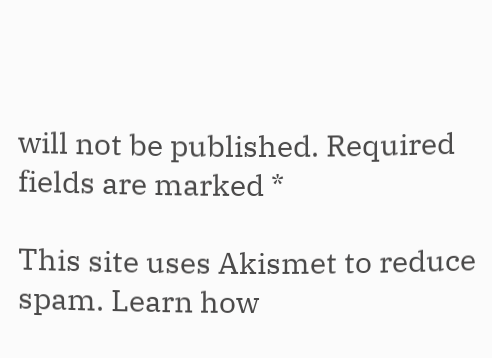will not be published. Required fields are marked *

This site uses Akismet to reduce spam. Learn how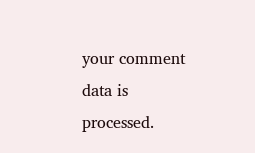your comment data is processed.